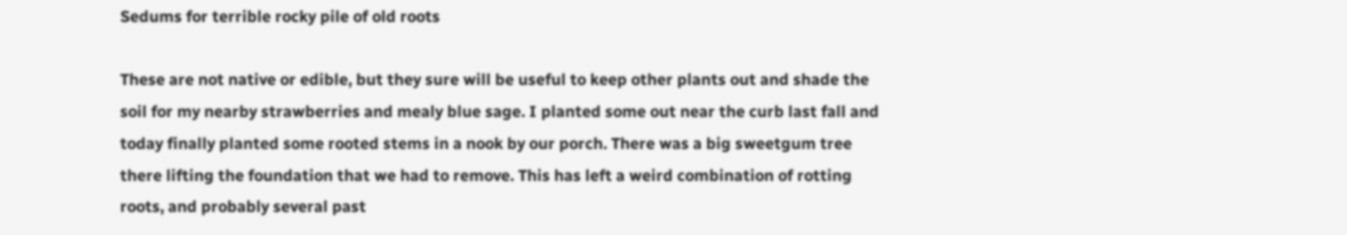Sedums for terrible rocky pile of old roots

These are not native or edible, but they sure will be useful to keep other plants out and shade the soil for my nearby strawberries and mealy blue sage. I planted some out near the curb last fall and today finally planted some rooted stems in a nook by our porch. There was a big sweetgum tree there lifting the foundation that we had to remove. This has left a weird combination of rotting roots, and probably several past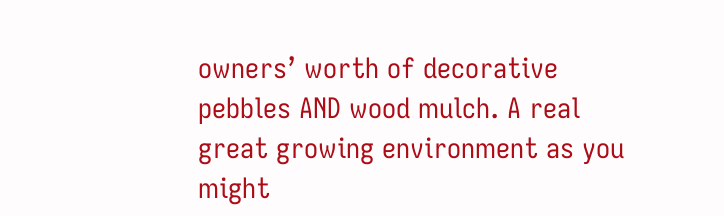owners’ worth of decorative pebbles AND wood mulch. A real great growing environment as you might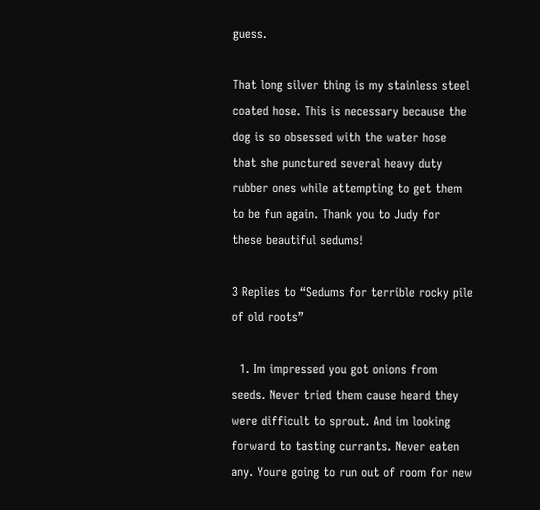guess.

That long silver thing is my stainless steel coated hose. This is necessary because the dog is so obsessed with the water hose that she punctured several heavy duty rubber ones while attempting to get them to be fun again. Thank you to Judy for these beautiful sedums!

3 Replies to “Sedums for terrible rocky pile of old roots”

  1. Im impressed you got onions from seeds. Never tried them cause heard they were difficult to sprout. And im looking forward to tasting currants. Never eaten any. Youre going to run out of room for new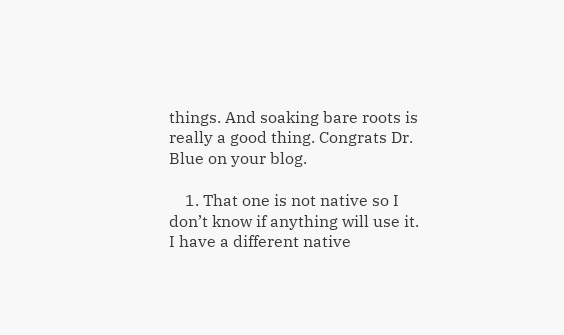things. And soaking bare roots is really a good thing. Congrats Dr. Blue on your blog.

    1. That one is not native so I don’t know if anything will use it. I have a different native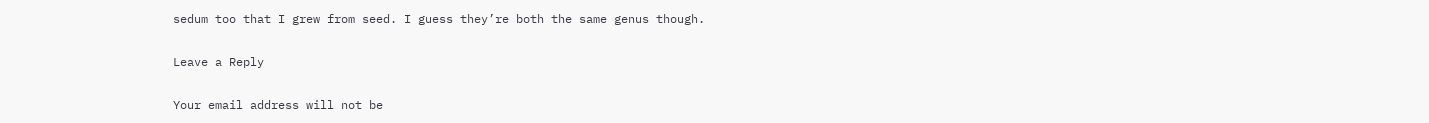sedum too that I grew from seed. I guess they’re both the same genus though.

Leave a Reply

Your email address will not be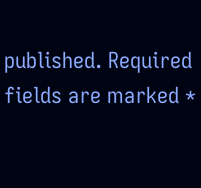published. Required fields are marked *